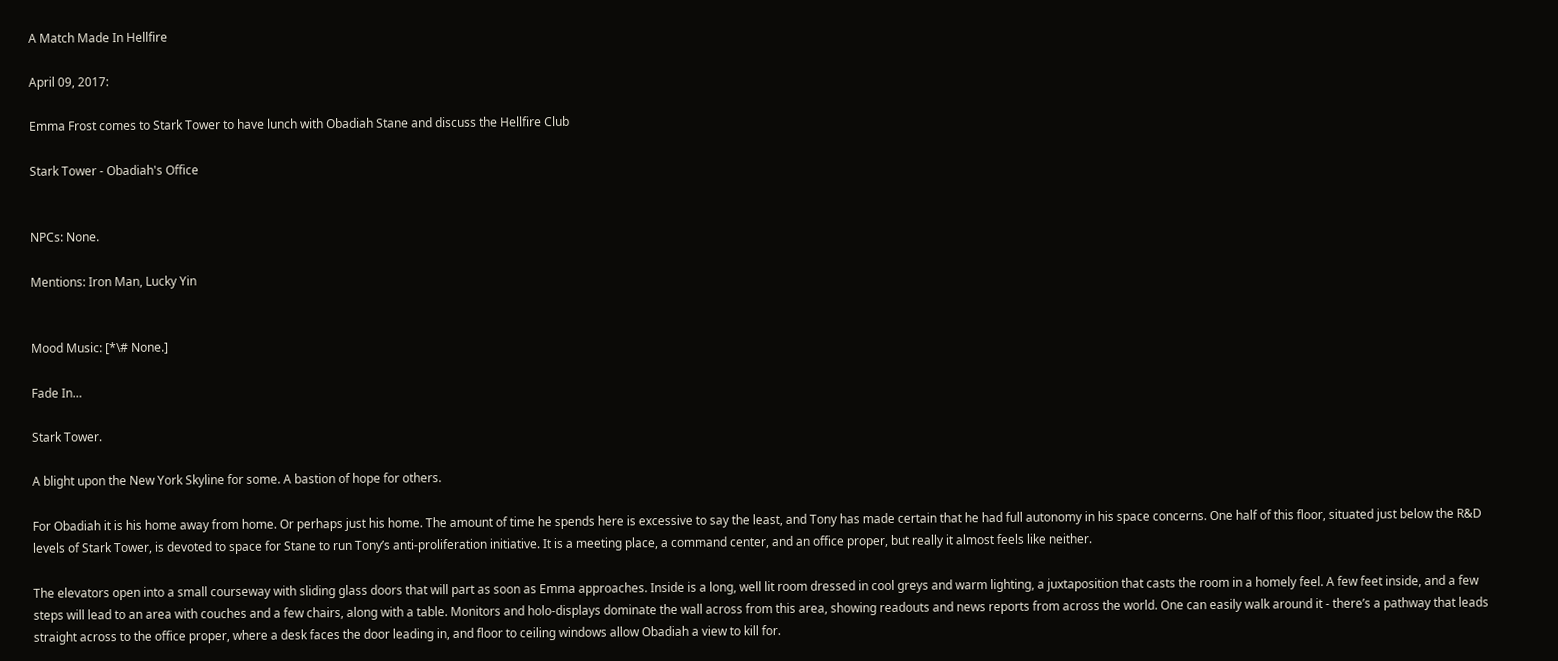A Match Made In Hellfire

April 09, 2017:

Emma Frost comes to Stark Tower to have lunch with Obadiah Stane and discuss the Hellfire Club

Stark Tower - Obadiah's Office


NPCs: None.

Mentions: Iron Man, Lucky Yin


Mood Music: [*\# None.]

Fade In…

Stark Tower.

A blight upon the New York Skyline for some. A bastion of hope for others.

For Obadiah it is his home away from home. Or perhaps just his home. The amount of time he spends here is excessive to say the least, and Tony has made certain that he had full autonomy in his space concerns. One half of this floor, situated just below the R&D levels of Stark Tower, is devoted to space for Stane to run Tony’s anti-proliferation initiative. It is a meeting place, a command center, and an office proper, but really it almost feels like neither.

The elevators open into a small courseway with sliding glass doors that will part as soon as Emma approaches. Inside is a long, well lit room dressed in cool greys and warm lighting, a juxtaposition that casts the room in a homely feel. A few feet inside, and a few steps will lead to an area with couches and a few chairs, along with a table. Monitors and holo-displays dominate the wall across from this area, showing readouts and news reports from across the world. One can easily walk around it - there’s a pathway that leads straight across to the office proper, where a desk faces the door leading in, and floor to ceiling windows allow Obadiah a view to kill for.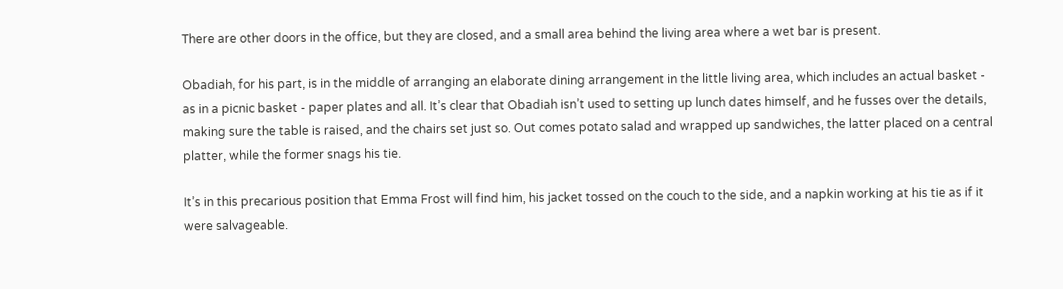There are other doors in the office, but they are closed, and a small area behind the living area where a wet bar is present.

Obadiah, for his part, is in the middle of arranging an elaborate dining arrangement in the little living area, which includes an actual basket - as in a picnic basket - paper plates and all. It’s clear that Obadiah isn’t used to setting up lunch dates himself, and he fusses over the details, making sure the table is raised, and the chairs set just so. Out comes potato salad and wrapped up sandwiches, the latter placed on a central platter, while the former snags his tie.

It’s in this precarious position that Emma Frost will find him, his jacket tossed on the couch to the side, and a napkin working at his tie as if it were salvageable.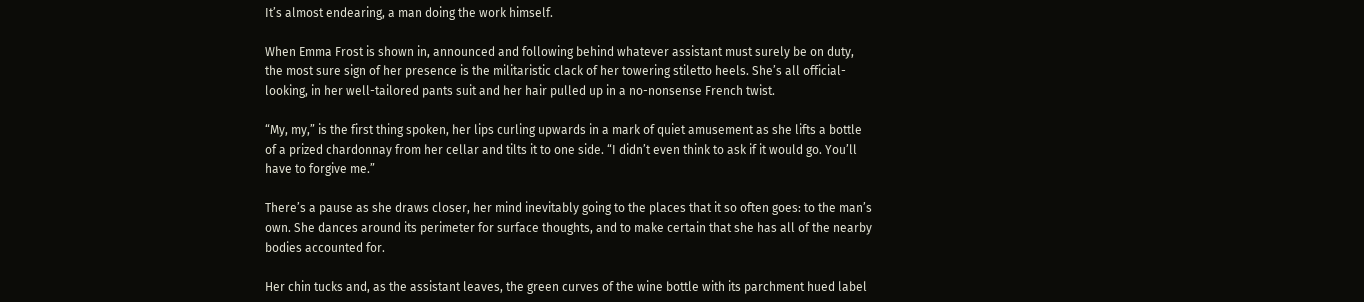It’s almost endearing, a man doing the work himself.

When Emma Frost is shown in, announced and following behind whatever assistant must surely be on duty, the most sure sign of her presence is the militaristic clack of her towering stiletto heels. She’s all official-looking, in her well-tailored pants suit and her hair pulled up in a no-nonsense French twist.

“My, my,” is the first thing spoken, her lips curling upwards in a mark of quiet amusement as she lifts a bottle of a prized chardonnay from her cellar and tilts it to one side. “I didn’t even think to ask if it would go. You’ll have to forgive me.”

There’s a pause as she draws closer, her mind inevitably going to the places that it so often goes: to the man’s own. She dances around its perimeter for surface thoughts, and to make certain that she has all of the nearby bodies accounted for.

Her chin tucks and, as the assistant leaves, the green curves of the wine bottle with its parchment hued label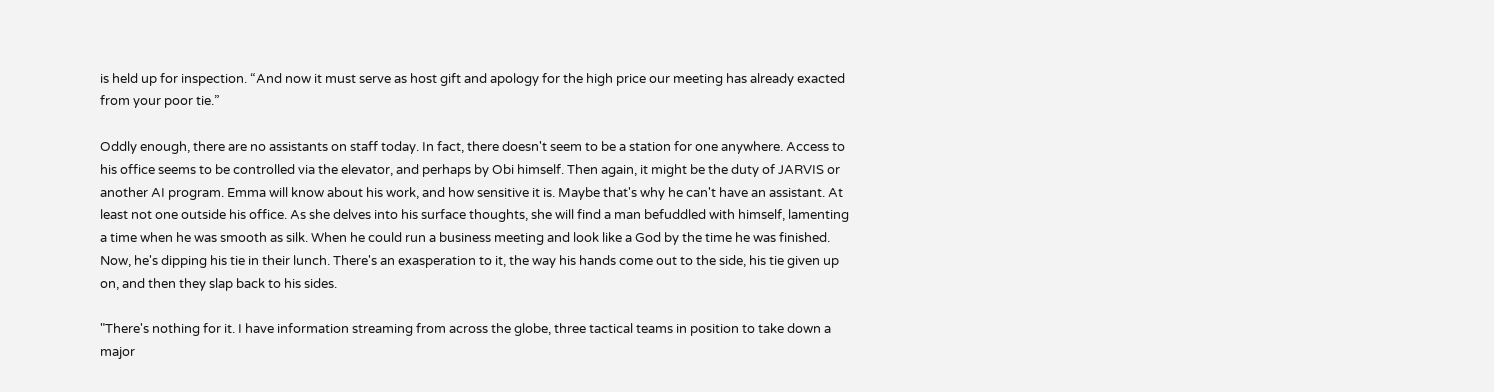is held up for inspection. “And now it must serve as host gift and apology for the high price our meeting has already exacted from your poor tie.”

Oddly enough, there are no assistants on staff today. In fact, there doesn't seem to be a station for one anywhere. Access to his office seems to be controlled via the elevator, and perhaps by Obi himself. Then again, it might be the duty of JARVIS or another AI program. Emma will know about his work, and how sensitive it is. Maybe that's why he can't have an assistant. At least not one outside his office. As she delves into his surface thoughts, she will find a man befuddled with himself, lamenting a time when he was smooth as silk. When he could run a business meeting and look like a God by the time he was finished. Now, he's dipping his tie in their lunch. There's an exasperation to it, the way his hands come out to the side, his tie given up on, and then they slap back to his sides.

"There's nothing for it. I have information streaming from across the globe, three tactical teams in position to take down a major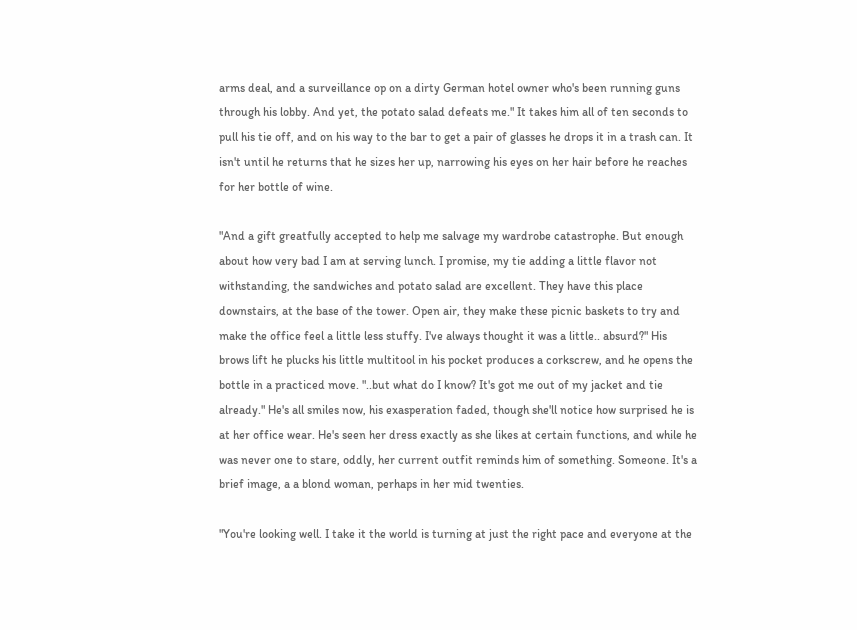arms deal, and a surveillance op on a dirty German hotel owner who's been running guns through his lobby. And yet, the potato salad defeats me." It takes him all of ten seconds to pull his tie off, and on his way to the bar to get a pair of glasses he drops it in a trash can. It isn't until he returns that he sizes her up, narrowing his eyes on her hair before he reaches for her bottle of wine.

"And a gift greatfully accepted to help me salvage my wardrobe catastrophe. But enough about how very bad I am at serving lunch. I promise, my tie adding a little flavor not withstanding, the sandwiches and potato salad are excellent. They have this place downstairs, at the base of the tower. Open air, they make these picnic baskets to try and make the office feel a little less stuffy. I've always thought it was a little.. absurd?" His brows lift he plucks his little multitool in his pocket produces a corkscrew, and he opens the bottle in a practiced move. "..but what do I know? It's got me out of my jacket and tie already." He's all smiles now, his exasperation faded, though she'll notice how surprised he is at her office wear. He's seen her dress exactly as she likes at certain functions, and while he was never one to stare, oddly, her current outfit reminds him of something. Someone. It's a brief image, a a blond woman, perhaps in her mid twenties.

"You're looking well. I take it the world is turning at just the right pace and everyone at the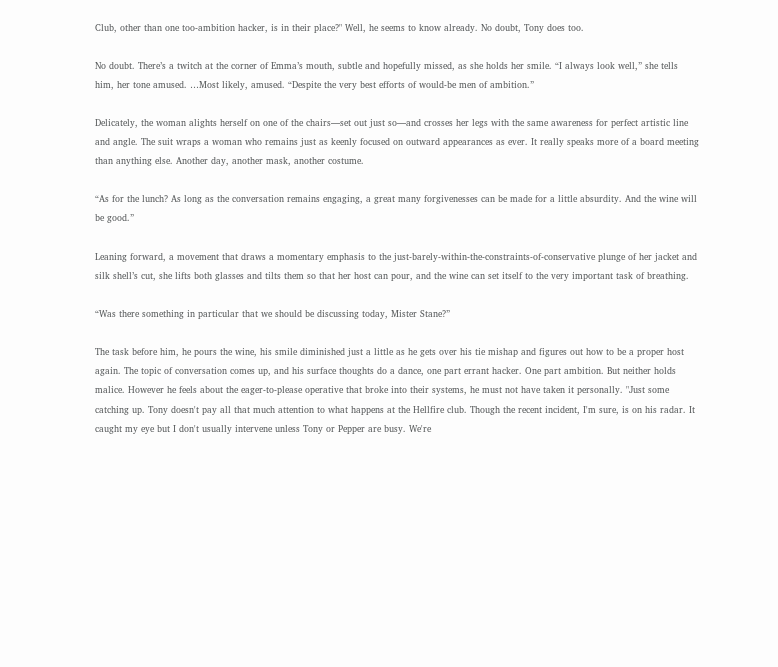Club, other than one too-ambition hacker, is in their place?" Well, he seems to know already. No doubt, Tony does too.

No doubt. There’s a twitch at the corner of Emma’s mouth, subtle and hopefully missed, as she holds her smile. “I always look well,” she tells him, her tone amused. …Most likely, amused. “Despite the very best efforts of would-be men of ambition.”

Delicately, the woman alights herself on one of the chairs—set out just so—and crosses her legs with the same awareness for perfect artistic line and angle. The suit wraps a woman who remains just as keenly focused on outward appearances as ever. It really speaks more of a board meeting than anything else. Another day, another mask, another costume.

“As for the lunch? As long as the conversation remains engaging, a great many forgivenesses can be made for a little absurdity. And the wine will be good.”

Leaning forward, a movement that draws a momentary emphasis to the just-barely-within-the-constraints-of-conservative plunge of her jacket and silk shell’s cut, she lifts both glasses and tilts them so that her host can pour, and the wine can set itself to the very important task of breathing.

“Was there something in particular that we should be discussing today, Mister Stane?”

The task before him, he pours the wine, his smile diminished just a little as he gets over his tie mishap and figures out how to be a proper host again. The topic of conversation comes up, and his surface thoughts do a dance, one part errant hacker. One part ambition. But neither holds malice. However he feels about the eager-to-please operative that broke into their systems, he must not have taken it personally. "Just some catching up. Tony doesn't pay all that much attention to what happens at the Hellfire club. Though the recent incident, I'm sure, is on his radar. It caught my eye but I don't usually intervene unless Tony or Pepper are busy. We're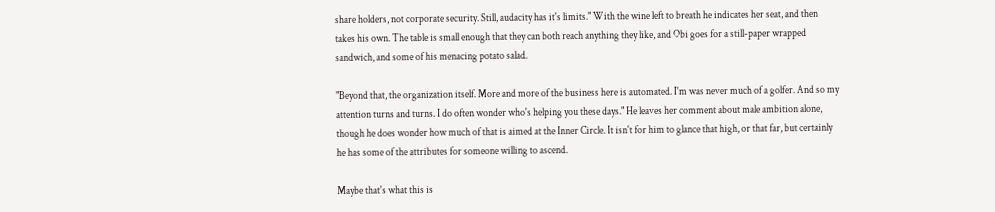share holders, not corporate security. Still, audacity has it's limits." With the wine left to breath he indicates her seat, and then takes his own. The table is small enough that they can both reach anything they like, and Obi goes for a still-paper wrapped sandwich, and some of his menacing potato salad.

"Beyond that, the organization itself. More and more of the business here is automated. I'm was never much of a golfer. And so my attention turns and turns. I do often wonder who's helping you these days." He leaves her comment about male ambition alone, though he does wonder how much of that is aimed at the Inner Circle. It isn't for him to glance that high, or that far, but certainly he has some of the attributes for someone willing to ascend.

Maybe that's what this is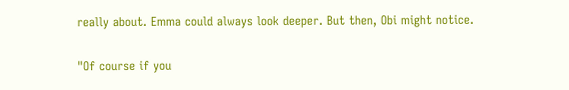really about. Emma could always look deeper. But then, Obi might notice.

"Of course if you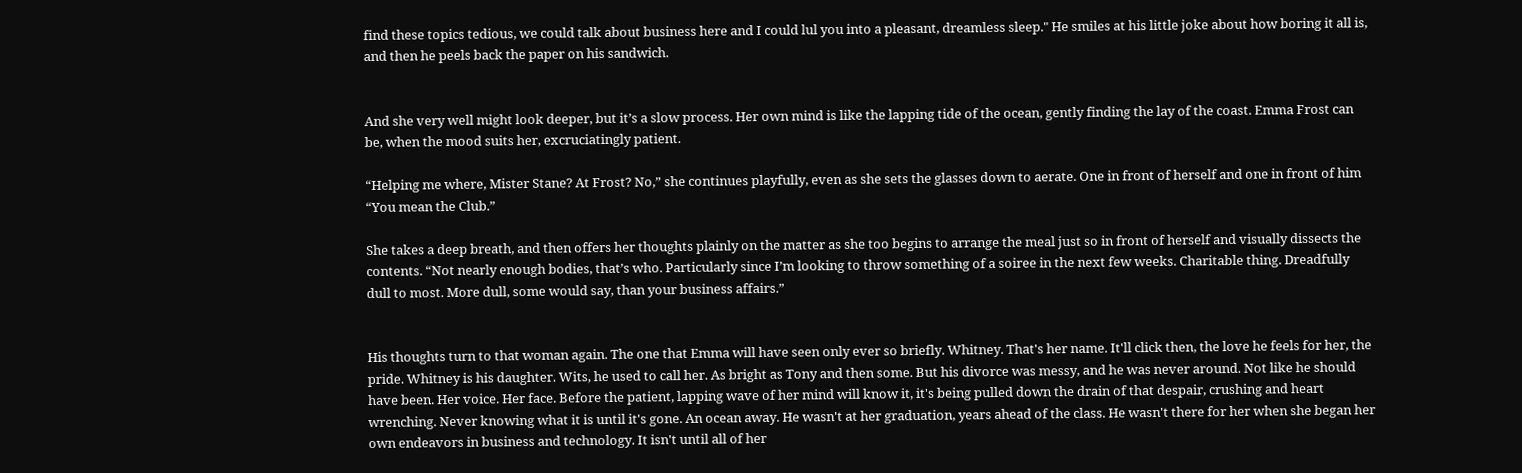find these topics tedious, we could talk about business here and I could lul you into a pleasant, dreamless sleep." He smiles at his little joke about how boring it all is, and then he peels back the paper on his sandwich.


And she very well might look deeper, but it’s a slow process. Her own mind is like the lapping tide of the ocean, gently finding the lay of the coast. Emma Frost can be, when the mood suits her, excruciatingly patient.

“Helping me where, Mister Stane? At Frost? No,” she continues playfully, even as she sets the glasses down to aerate. One in front of herself and one in front of him “You mean the Club.”

She takes a deep breath, and then offers her thoughts plainly on the matter as she too begins to arrange the meal just so in front of herself and visually dissects the contents. “Not nearly enough bodies, that’s who. Particularly since I’m looking to throw something of a soiree in the next few weeks. Charitable thing. Dreadfully dull to most. More dull, some would say, than your business affairs.”


His thoughts turn to that woman again. The one that Emma will have seen only ever so briefly. Whitney. That's her name. It'll click then, the love he feels for her, the pride. Whitney is his daughter. Wits, he used to call her. As bright as Tony and then some. But his divorce was messy, and he was never around. Not like he should have been. Her voice. Her face. Before the patient, lapping wave of her mind will know it, it's being pulled down the drain of that despair, crushing and heart wrenching. Never knowing what it is until it's gone. An ocean away. He wasn't at her graduation, years ahead of the class. He wasn't there for her when she began her own endeavors in business and technology. It isn't until all of her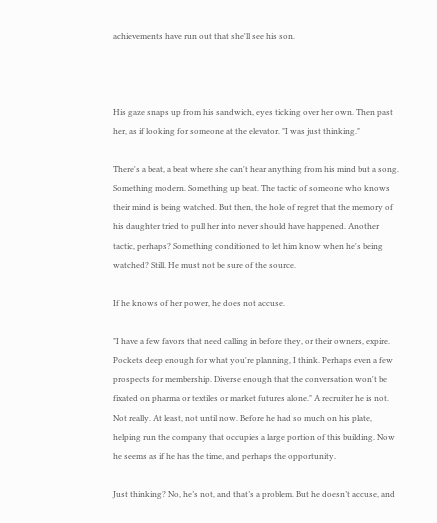achievements have run out that she'll see his son.



His gaze snaps up from his sandwich, eyes ticking over her own. Then past her, as if looking for someone at the elevator. "I was just thinking."

There's a beat, a beat where she can't hear anything from his mind but a song. Something modern. Something up beat. The tactic of someone who knows their mind is being watched. But then, the hole of regret that the memory of his daughter tried to pull her into never should have happened. Another tactic, perhaps? Something conditioned to let him know when he's being watched? Still. He must not be sure of the source.

If he knows of her power, he does not accuse.

"I have a few favors that need calling in before they, or their owners, expire. Pockets deep enough for what you're planning, I think. Perhaps even a few prospects for membership. Diverse enough that the conversation won't be fixated on pharma or textiles or market futures alone." A recruiter he is not. Not really. At least, not until now. Before he had so much on his plate, helping run the company that occupies a large portion of this building. Now he seems as if he has the time, and perhaps the opportunity.

Just thinking? No, he’s not, and that’s a problem. But he doesn’t accuse, and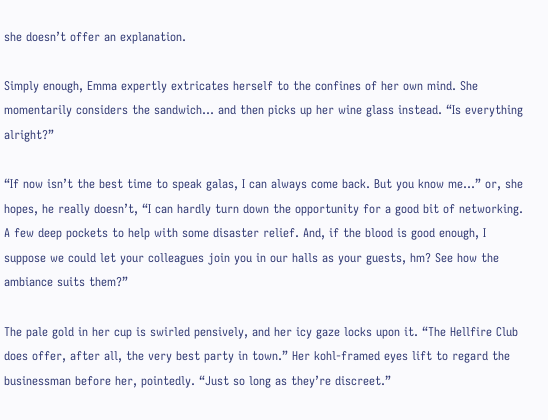she doesn’t offer an explanation.

Simply enough, Emma expertly extricates herself to the confines of her own mind. She momentarily considers the sandwich… and then picks up her wine glass instead. “Is everything alright?”

“If now isn’t the best time to speak galas, I can always come back. But you know me…” or, she hopes, he really doesn’t, “I can hardly turn down the opportunity for a good bit of networking. A few deep pockets to help with some disaster relief. And, if the blood is good enough, I suppose we could let your colleagues join you in our halls as your guests, hm? See how the ambiance suits them?”

The pale gold in her cup is swirled pensively, and her icy gaze locks upon it. “The Hellfire Club does offer, after all, the very best party in town.” Her kohl-framed eyes lift to regard the businessman before her, pointedly. “Just so long as they’re discreet.”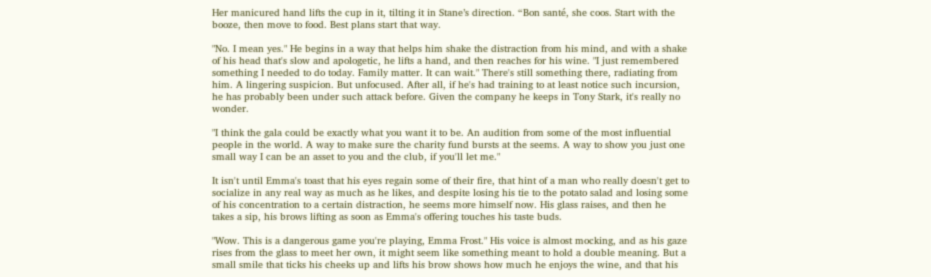Her manicured hand lifts the cup in it, tilting it in Stane’s direction. “Bon santé, she coos. Start with the booze, then move to food. Best plans start that way.

"No. I mean yes." He begins in a way that helps him shake the distraction from his mind, and with a shake of his head that's slow and apologetic, he lifts a hand, and then reaches for his wine. "I just remembered something I needed to do today. Family matter. It can wait." There's still something there, radiating from him. A lingering suspicion. But unfocused. After all, if he's had training to at least notice such incursion, he has probably been under such attack before. Given the company he keeps in Tony Stark, it's really no wonder.

"I think the gala could be exactly what you want it to be. An audition from some of the most influential people in the world. A way to make sure the charity fund bursts at the seems. A way to show you just one small way I can be an asset to you and the club, if you'll let me."

It isn't until Emma's toast that his eyes regain some of their fire, that hint of a man who really doesn't get to socialize in any real way as much as he likes, and despite losing his tie to the potato salad and losing some of his concentration to a certain distraction, he seems more himself now. His glass raises, and then he takes a sip, his brows lifting as soon as Emma's offering touches his taste buds.

"Wow. This is a dangerous game you're playing, Emma Frost." His voice is almost mocking, and as his gaze rises from the glass to meet her own, it might seem like something meant to hold a double meaning. But a small smile that ticks his cheeks up and lifts his brow shows how much he enjoys the wine, and that his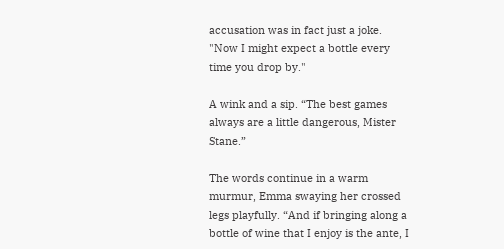accusation was in fact just a joke. "Now I might expect a bottle every time you drop by."

A wink and a sip. “The best games always are a little dangerous, Mister Stane.”

The words continue in a warm murmur, Emma swaying her crossed legs playfully. “And if bringing along a bottle of wine that I enjoy is the ante, I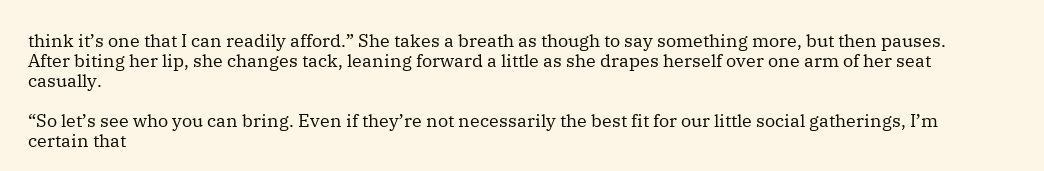think it’s one that I can readily afford.” She takes a breath as though to say something more, but then pauses. After biting her lip, she changes tack, leaning forward a little as she drapes herself over one arm of her seat casually.

“So let’s see who you can bring. Even if they’re not necessarily the best fit for our little social gatherings, I’m certain that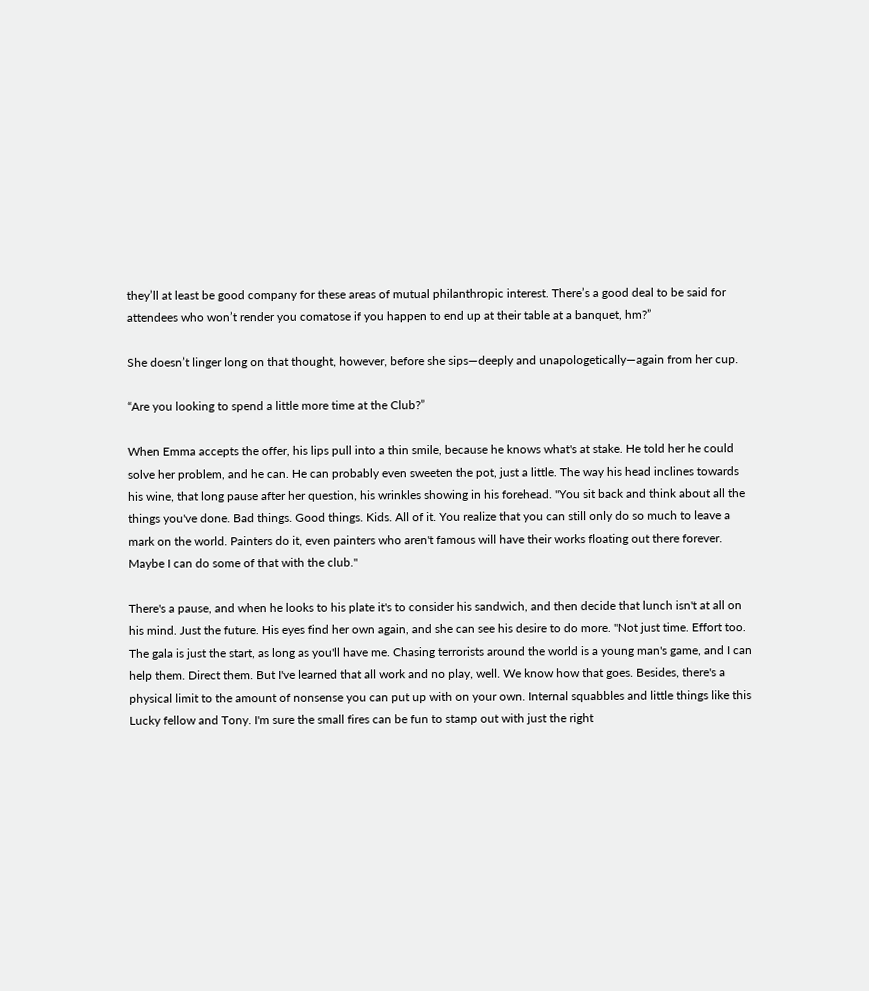they’ll at least be good company for these areas of mutual philanthropic interest. There’s a good deal to be said for attendees who won’t render you comatose if you happen to end up at their table at a banquet, hm?”

She doesn’t linger long on that thought, however, before she sips—deeply and unapologetically—again from her cup.

“Are you looking to spend a little more time at the Club?”

When Emma accepts the offer, his lips pull into a thin smile, because he knows what's at stake. He told her he could solve her problem, and he can. He can probably even sweeten the pot, just a little. The way his head inclines towards his wine, that long pause after her question, his wrinkles showing in his forehead. "You sit back and think about all the things you've done. Bad things. Good things. Kids. All of it. You realize that you can still only do so much to leave a mark on the world. Painters do it, even painters who aren't famous will have their works floating out there forever. Maybe I can do some of that with the club."

There's a pause, and when he looks to his plate it's to consider his sandwich, and then decide that lunch isn't at all on his mind. Just the future. His eyes find her own again, and she can see his desire to do more. "Not just time. Effort too. The gala is just the start, as long as you'll have me. Chasing terrorists around the world is a young man's game, and I can help them. Direct them. But I've learned that all work and no play, well. We know how that goes. Besides, there's a physical limit to the amount of nonsense you can put up with on your own. Internal squabbles and little things like this Lucky fellow and Tony. I'm sure the small fires can be fun to stamp out with just the right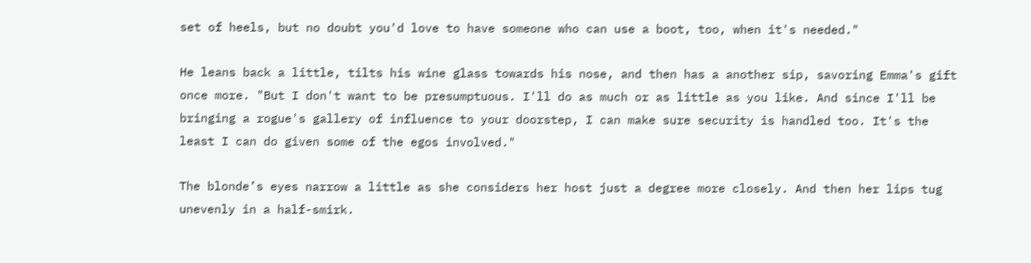set of heels, but no doubt you'd love to have someone who can use a boot, too, when it's needed."

He leans back a little, tilts his wine glass towards his nose, and then has a another sip, savoring Emma's gift once more. "But I don't want to be presumptuous. I'll do as much or as little as you like. And since I'll be bringing a rogue's gallery of influence to your doorstep, I can make sure security is handled too. It's the least I can do given some of the egos involved."

The blonde’s eyes narrow a little as she considers her host just a degree more closely. And then her lips tug unevenly in a half-smirk.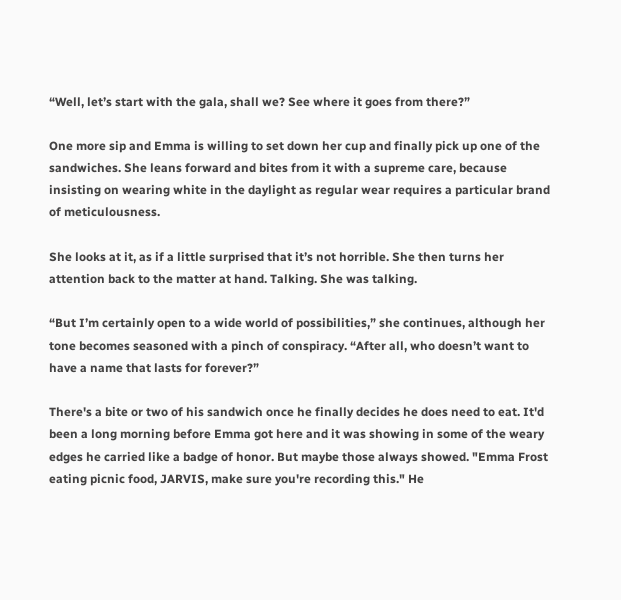“Well, let’s start with the gala, shall we? See where it goes from there?”

One more sip and Emma is willing to set down her cup and finally pick up one of the sandwiches. She leans forward and bites from it with a supreme care, because insisting on wearing white in the daylight as regular wear requires a particular brand of meticulousness.

She looks at it, as if a little surprised that it’s not horrible. She then turns her attention back to the matter at hand. Talking. She was talking.

“But I’m certainly open to a wide world of possibilities,” she continues, although her tone becomes seasoned with a pinch of conspiracy. “After all, who doesn’t want to have a name that lasts for forever?”

There's a bite or two of his sandwich once he finally decides he does need to eat. It'd been a long morning before Emma got here and it was showing in some of the weary edges he carried like a badge of honor. But maybe those always showed. "Emma Frost eating picnic food, JARVIS, make sure you're recording this." He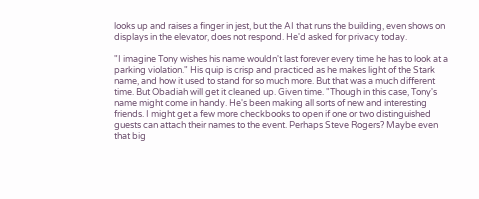looks up and raises a finger in jest, but the AI that runs the building, even shows on displays in the elevator, does not respond. He'd asked for privacy today.

"I imagine Tony wishes his name wouldn't last forever every time he has to look at a parking violation." His quip is crisp and practiced as he makes light of the Stark name, and how it used to stand for so much more. But that was a much different time. But Obadiah will get it cleaned up. Given time. "Though in this case, Tony's name might come in handy. He's been making all sorts of new and interesting friends. I might get a few more checkbooks to open if one or two distinguished guests can attach their names to the event. Perhaps Steve Rogers? Maybe even that big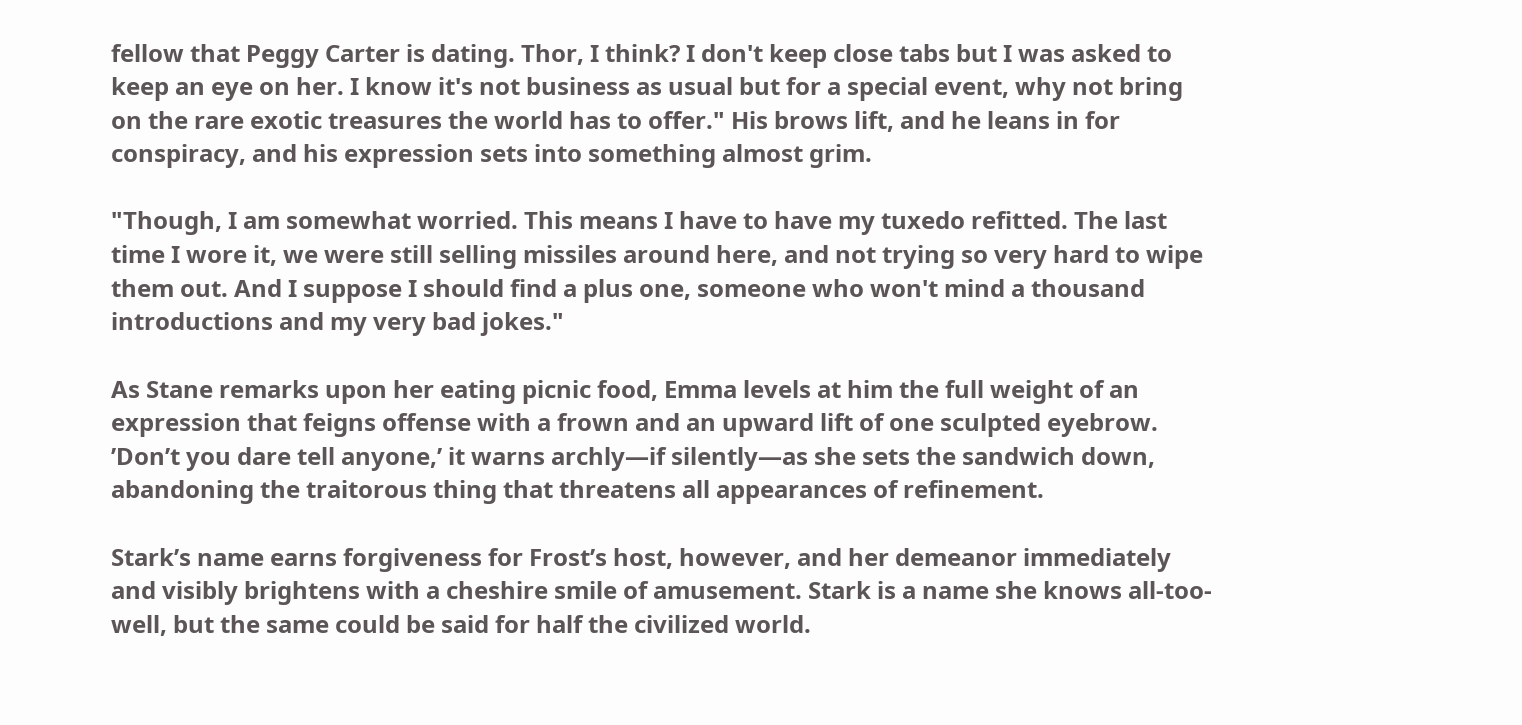fellow that Peggy Carter is dating. Thor, I think? I don't keep close tabs but I was asked to keep an eye on her. I know it's not business as usual but for a special event, why not bring on the rare exotic treasures the world has to offer." His brows lift, and he leans in for conspiracy, and his expression sets into something almost grim.

"Though, I am somewhat worried. This means I have to have my tuxedo refitted. The last time I wore it, we were still selling missiles around here, and not trying so very hard to wipe them out. And I suppose I should find a plus one, someone who won't mind a thousand introductions and my very bad jokes."

As Stane remarks upon her eating picnic food, Emma levels at him the full weight of an expression that feigns offense with a frown and an upward lift of one sculpted eyebrow. ’Don’t you dare tell anyone,’ it warns archly—if silently—as she sets the sandwich down, abandoning the traitorous thing that threatens all appearances of refinement.

Stark’s name earns forgiveness for Frost’s host, however, and her demeanor immediately and visibly brightens with a cheshire smile of amusement. Stark is a name she knows all-too-well, but the same could be said for half the civilized world.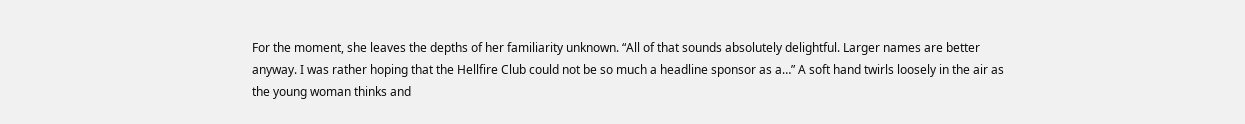For the moment, she leaves the depths of her familiarity unknown. “All of that sounds absolutely delightful. Larger names are better anyway. I was rather hoping that the Hellfire Club could not be so much a headline sponsor as a…” A soft hand twirls loosely in the air as the young woman thinks and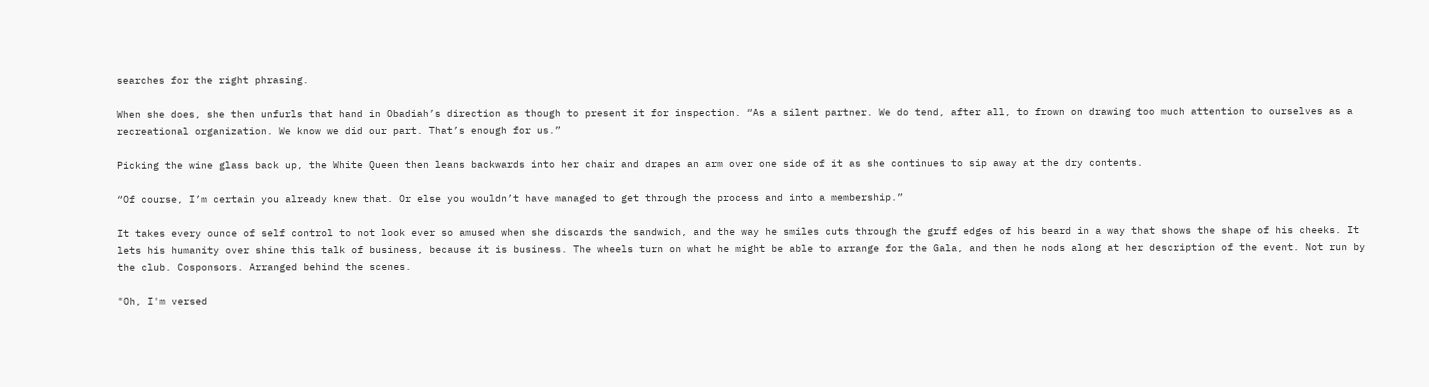searches for the right phrasing.

When she does, she then unfurls that hand in Obadiah’s direction as though to present it for inspection. “As a silent partner. We do tend, after all, to frown on drawing too much attention to ourselves as a recreational organization. We know we did our part. That’s enough for us.”

Picking the wine glass back up, the White Queen then leans backwards into her chair and drapes an arm over one side of it as she continues to sip away at the dry contents.

“Of course, I’m certain you already knew that. Or else you wouldn’t have managed to get through the process and into a membership.”

It takes every ounce of self control to not look ever so amused when she discards the sandwich, and the way he smiles cuts through the gruff edges of his beard in a way that shows the shape of his cheeks. It lets his humanity over shine this talk of business, because it is business. The wheels turn on what he might be able to arrange for the Gala, and then he nods along at her description of the event. Not run by the club. Cosponsors. Arranged behind the scenes.

"Oh, I'm versed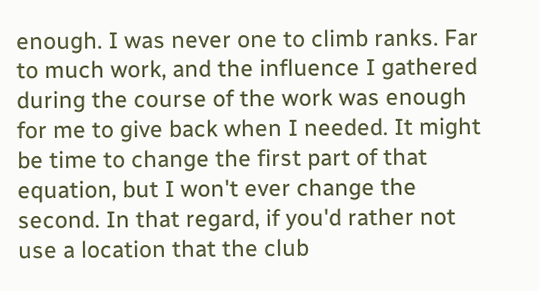enough. I was never one to climb ranks. Far to much work, and the influence I gathered during the course of the work was enough for me to give back when I needed. It might be time to change the first part of that equation, but I won't ever change the second. In that regard, if you'd rather not use a location that the club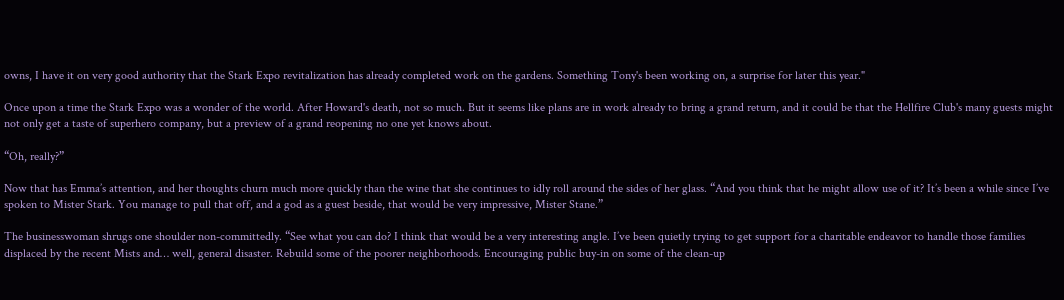owns, I have it on very good authority that the Stark Expo revitalization has already completed work on the gardens. Something Tony's been working on, a surprise for later this year."

Once upon a time the Stark Expo was a wonder of the world. After Howard's death, not so much. But it seems like plans are in work already to bring a grand return, and it could be that the Hellfire Club's many guests might not only get a taste of superhero company, but a preview of a grand reopening no one yet knows about.

“Oh, really?”

Now that has Emma’s attention, and her thoughts churn much more quickly than the wine that she continues to idly roll around the sides of her glass. “And you think that he might allow use of it? It’s been a while since I’ve spoken to Mister Stark. You manage to pull that off, and a god as a guest beside, that would be very impressive, Mister Stane.”

The businesswoman shrugs one shoulder non-committedly. “See what you can do? I think that would be a very interesting angle. I’ve been quietly trying to get support for a charitable endeavor to handle those families displaced by the recent Mists and… well, general disaster. Rebuild some of the poorer neighborhoods. Encouraging public buy-in on some of the clean-up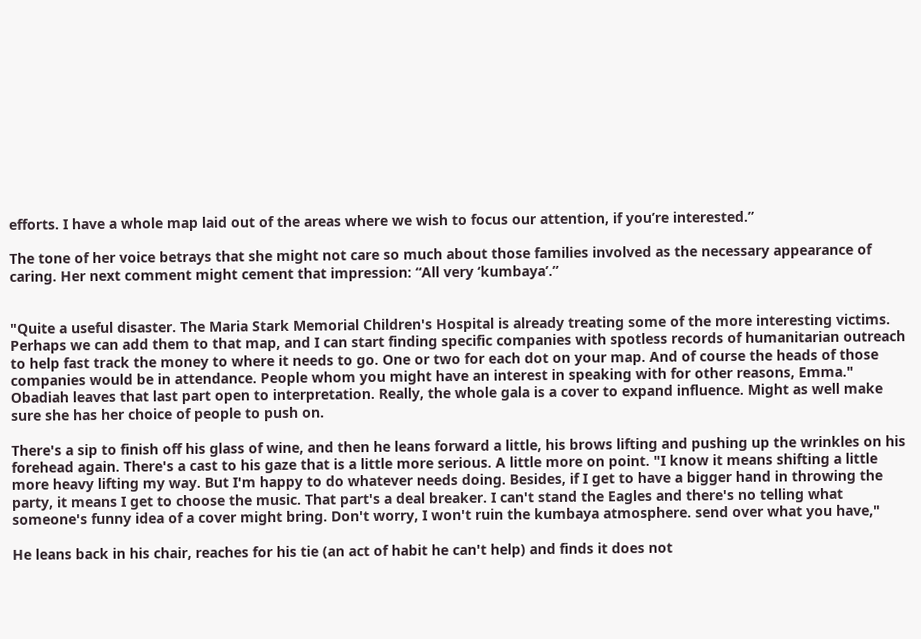efforts. I have a whole map laid out of the areas where we wish to focus our attention, if you’re interested.”

The tone of her voice betrays that she might not care so much about those families involved as the necessary appearance of caring. Her next comment might cement that impression: “All very ‘kumbaya’.”


"Quite a useful disaster. The Maria Stark Memorial Children's Hospital is already treating some of the more interesting victims. Perhaps we can add them to that map, and I can start finding specific companies with spotless records of humanitarian outreach to help fast track the money to where it needs to go. One or two for each dot on your map. And of course the heads of those companies would be in attendance. People whom you might have an interest in speaking with for other reasons, Emma." Obadiah leaves that last part open to interpretation. Really, the whole gala is a cover to expand influence. Might as well make sure she has her choice of people to push on.

There's a sip to finish off his glass of wine, and then he leans forward a little, his brows lifting and pushing up the wrinkles on his forehead again. There's a cast to his gaze that is a little more serious. A little more on point. "I know it means shifting a little more heavy lifting my way. But I'm happy to do whatever needs doing. Besides, if I get to have a bigger hand in throwing the party, it means I get to choose the music. That part's a deal breaker. I can't stand the Eagles and there's no telling what someone's funny idea of a cover might bring. Don't worry, I won't ruin the kumbaya atmosphere. send over what you have,"

He leans back in his chair, reaches for his tie (an act of habit he can't help) and finds it does not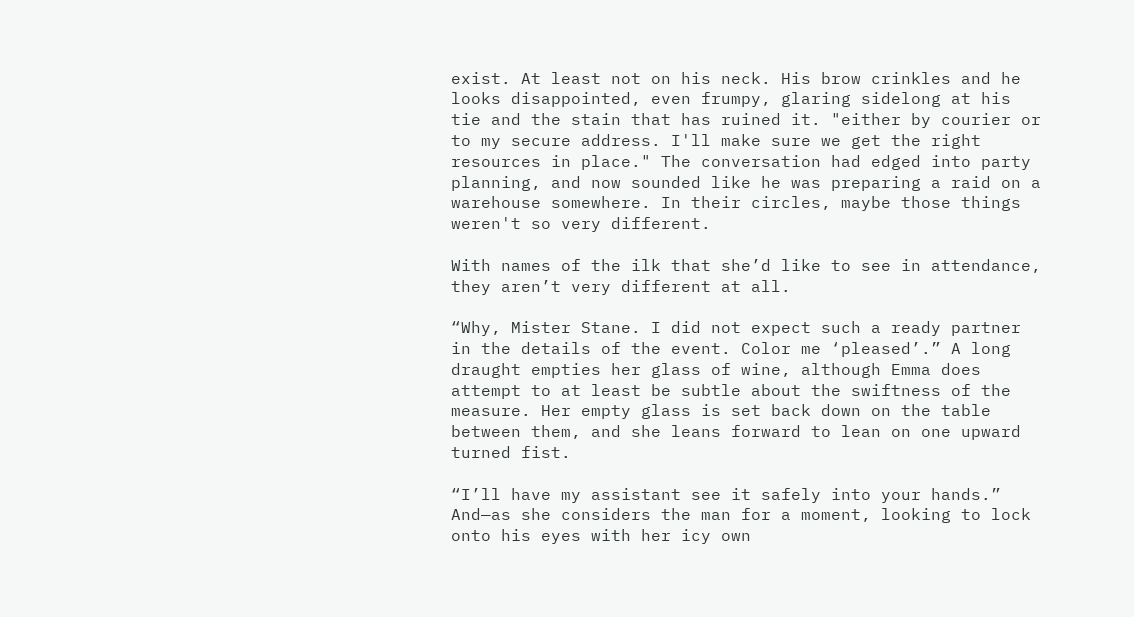exist. At least not on his neck. His brow crinkles and he looks disappointed, even frumpy, glaring sidelong at his tie and the stain that has ruined it. "either by courier or to my secure address. I'll make sure we get the right resources in place." The conversation had edged into party planning, and now sounded like he was preparing a raid on a warehouse somewhere. In their circles, maybe those things weren't so very different.

With names of the ilk that she’d like to see in attendance, they aren’t very different at all.

“Why, Mister Stane. I did not expect such a ready partner in the details of the event. Color me ‘pleased’.” A long draught empties her glass of wine, although Emma does attempt to at least be subtle about the swiftness of the measure. Her empty glass is set back down on the table between them, and she leans forward to lean on one upward turned fist.

“I’ll have my assistant see it safely into your hands.” And—as she considers the man for a moment, looking to lock onto his eyes with her icy own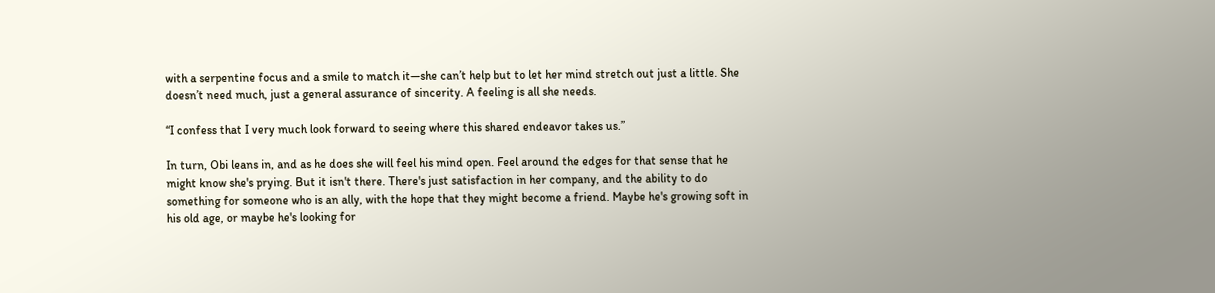with a serpentine focus and a smile to match it—she can’t help but to let her mind stretch out just a little. She doesn’t need much, just a general assurance of sincerity. A feeling is all she needs.

“I confess that I very much look forward to seeing where this shared endeavor takes us.”

In turn, Obi leans in, and as he does she will feel his mind open. Feel around the edges for that sense that he might know she's prying. But it isn't there. There's just satisfaction in her company, and the ability to do something for someone who is an ally, with the hope that they might become a friend. Maybe he's growing soft in his old age, or maybe he's looking for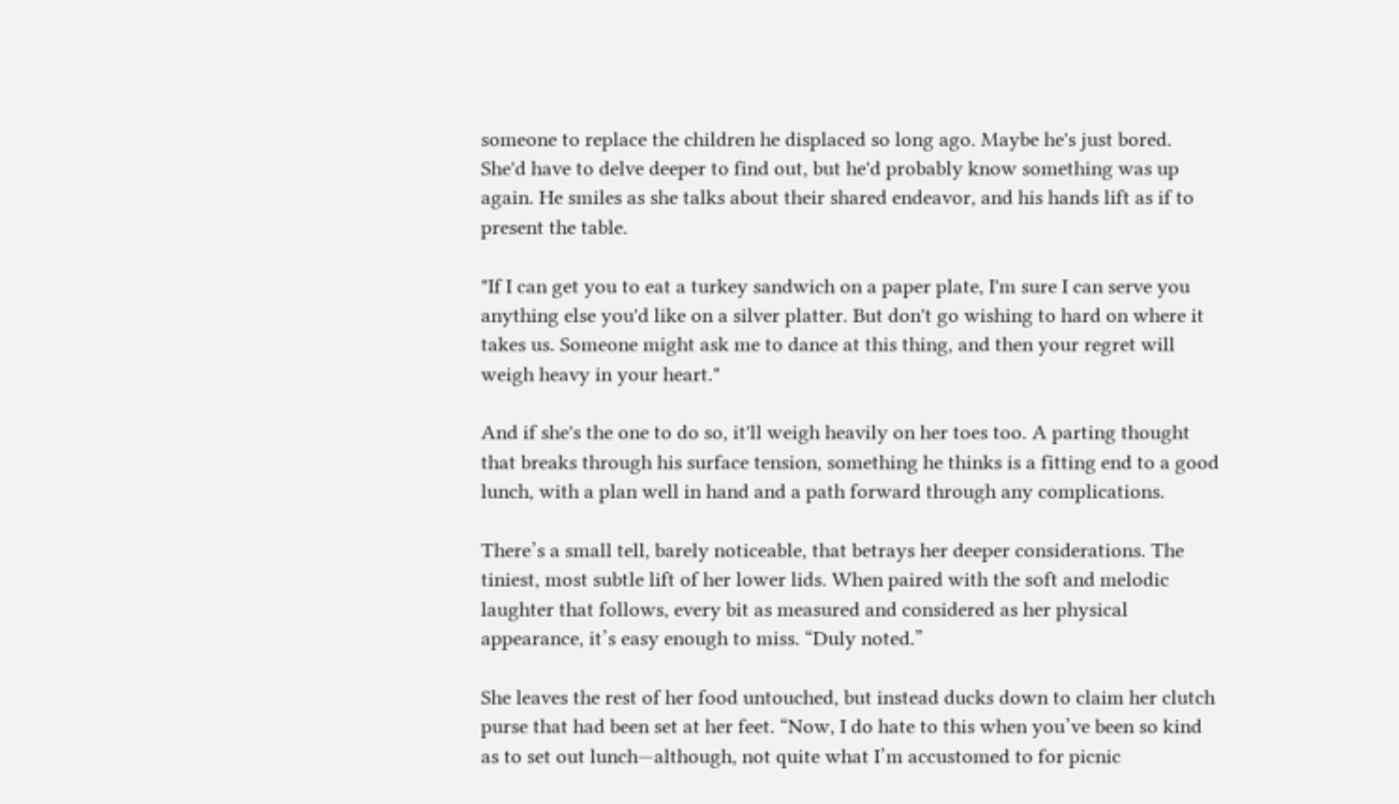someone to replace the children he displaced so long ago. Maybe he's just bored. She'd have to delve deeper to find out, but he'd probably know something was up again. He smiles as she talks about their shared endeavor, and his hands lift as if to present the table.

"If I can get you to eat a turkey sandwich on a paper plate, I'm sure I can serve you anything else you'd like on a silver platter. But don't go wishing to hard on where it takes us. Someone might ask me to dance at this thing, and then your regret will weigh heavy in your heart."

And if she's the one to do so, it'll weigh heavily on her toes too. A parting thought that breaks through his surface tension, something he thinks is a fitting end to a good lunch, with a plan well in hand and a path forward through any complications.

There’s a small tell, barely noticeable, that betrays her deeper considerations. The tiniest, most subtle lift of her lower lids. When paired with the soft and melodic laughter that follows, every bit as measured and considered as her physical appearance, it’s easy enough to miss. “Duly noted.”

She leaves the rest of her food untouched, but instead ducks down to claim her clutch purse that had been set at her feet. “Now, I do hate to this when you’ve been so kind as to set out lunch—although, not quite what I’m accustomed to for picnic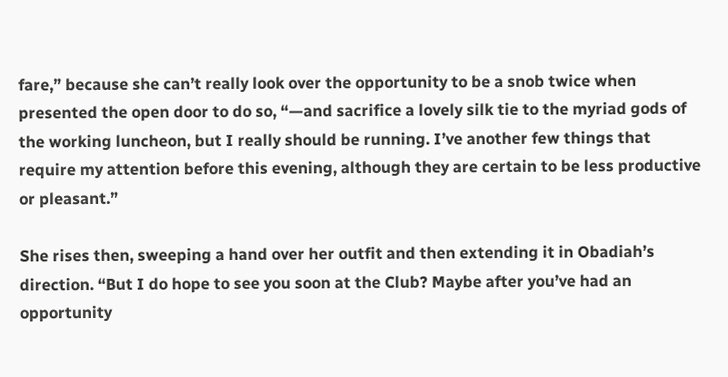fare,” because she can’t really look over the opportunity to be a snob twice when presented the open door to do so, “—and sacrifice a lovely silk tie to the myriad gods of the working luncheon, but I really should be running. I’ve another few things that require my attention before this evening, although they are certain to be less productive or pleasant.”

She rises then, sweeping a hand over her outfit and then extending it in Obadiah’s direction. “But I do hope to see you soon at the Club? Maybe after you’ve had an opportunity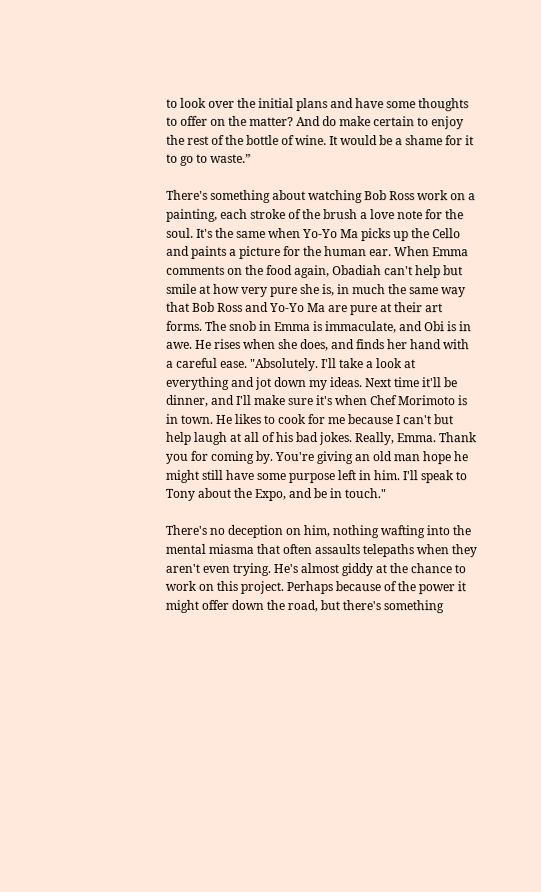to look over the initial plans and have some thoughts to offer on the matter? And do make certain to enjoy the rest of the bottle of wine. It would be a shame for it to go to waste.”

There's something about watching Bob Ross work on a painting, each stroke of the brush a love note for the soul. It's the same when Yo-Yo Ma picks up the Cello and paints a picture for the human ear. When Emma comments on the food again, Obadiah can't help but smile at how very pure she is, in much the same way that Bob Ross and Yo-Yo Ma are pure at their art forms. The snob in Emma is immaculate, and Obi is in awe. He rises when she does, and finds her hand with a careful ease. "Absolutely. I'll take a look at everything and jot down my ideas. Next time it'll be dinner, and I'll make sure it's when Chef Morimoto is in town. He likes to cook for me because I can't but help laugh at all of his bad jokes. Really, Emma. Thank you for coming by. You're giving an old man hope he might still have some purpose left in him. I'll speak to Tony about the Expo, and be in touch."

There's no deception on him, nothing wafting into the mental miasma that often assaults telepaths when they aren't even trying. He's almost giddy at the chance to work on this project. Perhaps because of the power it might offer down the road, but there's something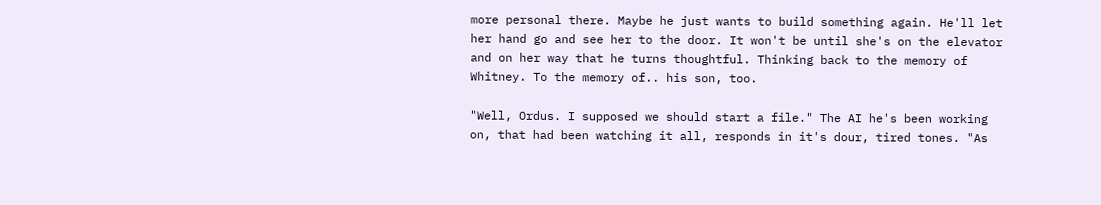more personal there. Maybe he just wants to build something again. He'll let her hand go and see her to the door. It won't be until she's on the elevator and on her way that he turns thoughtful. Thinking back to the memory of Whitney. To the memory of.. his son, too.

"Well, Ordus. I supposed we should start a file." The AI he's been working on, that had been watching it all, responds in it's dour, tired tones. "As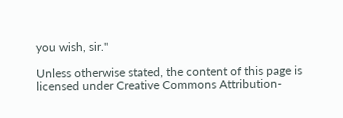you wish, sir."

Unless otherwise stated, the content of this page is licensed under Creative Commons Attribution-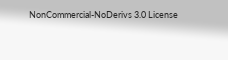NonCommercial-NoDerivs 3.0 License